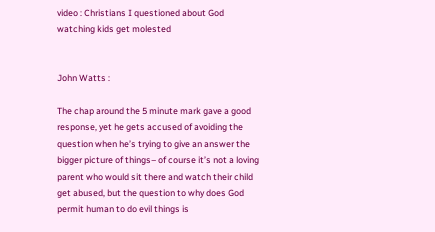video : Christians I questioned about God watching kids get molested


John Watts :

The chap around the 5 minute mark gave a good response, yet he gets accused of avoiding the question when he’s trying to give an answer the bigger picture of things– of course it’s not a loving parent who would sit there and watch their child get abused, but the question to why does God permit human to do evil things is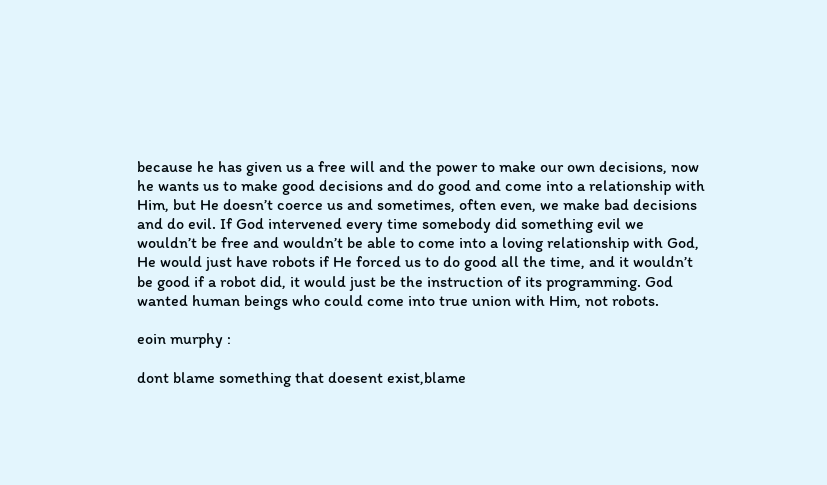because he has given us a free will and the power to make our own decisions, now he wants us to make good decisions and do good and come into a relationship with Him, but He doesn’t coerce us and sometimes, often even, we make bad decisions and do evil. If God intervened every time somebody did something evil we wouldn’t be free and wouldn’t be able to come into a loving relationship with God, He would just have robots if He forced us to do good all the time, and it wouldn’t be good if a robot did, it would just be the instruction of its programming. God wanted human beings who could come into true union with Him, not robots.

eoin murphy :

dont blame something that doesent exist,blame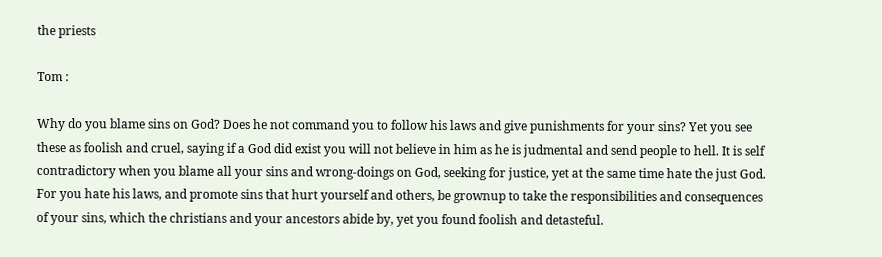the priests

Tom :

Why do you blame sins on God? Does he not command you to follow his laws and give punishments for your sins? Yet you see these as foolish and cruel, saying if a God did exist you will not believe in him as he is judmental and send people to hell. It is self contradictory when you blame all your sins and wrong-doings on God, seeking for justice, yet at the same time hate the just God. For you hate his laws, and promote sins that hurt yourself and others, be grownup to take the responsibilities and consequences of your sins, which the christians and your ancestors abide by, yet you found foolish and detasteful.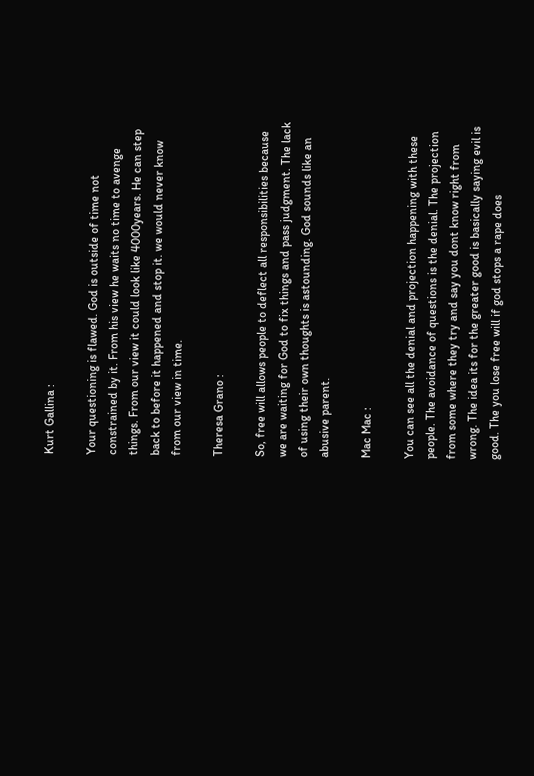Kurt Gallina :

Your questioning is flawed. God is outside of time not constrained by it. From his view he waits no time to avenge things. From our view it could look like 4000years. He can step back to before it happened and stop it. we would never know from our view in time.

Theresa Grano :

So, free will allows people to deflect all responsibilities because we are waiting for God to fix things and pass judgment. The lack of using their own thoughts is astounding. God sounds like an abusive parent.

Mac Mac :

You can see all the denial and projection happening with these people. The avoidance of questions is the denial. The projection from some where they try and say you dont know right from wrong. The idea its for the greater good is basically saying evil is good. The you lose free will if god stops a rape does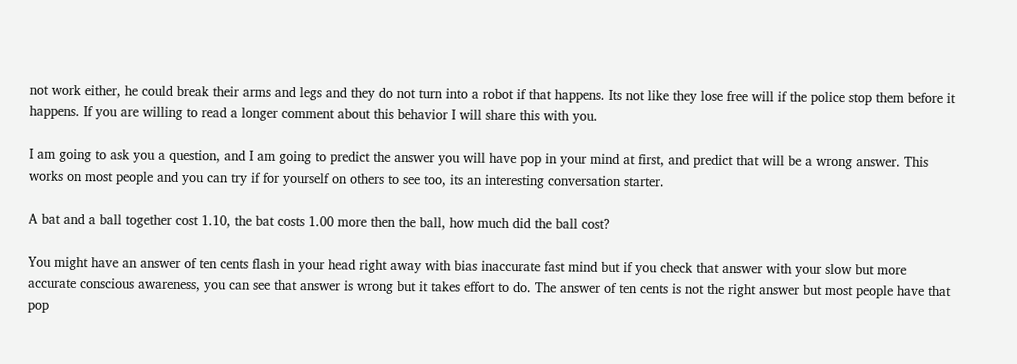not work either, he could break their arms and legs and they do not turn into a robot if that happens. Its not like they lose free will if the police stop them before it happens. If you are willing to read a longer comment about this behavior I will share this with you.

I am going to ask you a question, and I am going to predict the answer you will have pop in your mind at first, and predict that will be a wrong answer. This works on most people and you can try if for yourself on others to see too, its an interesting conversation starter.

A bat and a ball together cost 1.10, the bat costs 1.00 more then the ball, how much did the ball cost?

You might have an answer of ten cents flash in your head right away with bias inaccurate fast mind but if you check that answer with your slow but more accurate conscious awareness, you can see that answer is wrong but it takes effort to do. The answer of ten cents is not the right answer but most people have that pop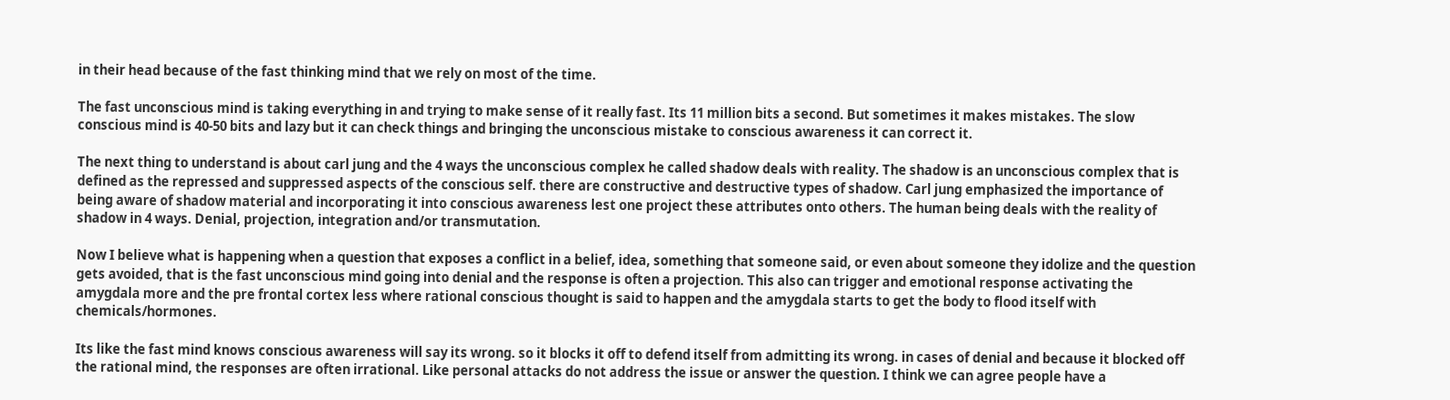in their head because of the fast thinking mind that we rely on most of the time.

The fast unconscious mind is taking everything in and trying to make sense of it really fast. Its 11 million bits a second. But sometimes it makes mistakes. The slow conscious mind is 40-50 bits and lazy but it can check things and bringing the unconscious mistake to conscious awareness it can correct it.

The next thing to understand is about carl jung and the 4 ways the unconscious complex he called shadow deals with reality. The shadow is an unconscious complex that is defined as the repressed and suppressed aspects of the conscious self. there are constructive and destructive types of shadow. Carl jung emphasized the importance of being aware of shadow material and incorporating it into conscious awareness lest one project these attributes onto others. The human being deals with the reality of shadow in 4 ways. Denial, projection, integration and/or transmutation.

Now I believe what is happening when a question that exposes a conflict in a belief, idea, something that someone said, or even about someone they idolize and the question gets avoided, that is the fast unconscious mind going into denial and the response is often a projection. This also can trigger and emotional response activating the amygdala more and the pre frontal cortex less where rational conscious thought is said to happen and the amygdala starts to get the body to flood itself with chemicals/hormones.

Its like the fast mind knows conscious awareness will say its wrong. so it blocks it off to defend itself from admitting its wrong. in cases of denial and because it blocked off the rational mind, the responses are often irrational. Like personal attacks do not address the issue or answer the question. I think we can agree people have a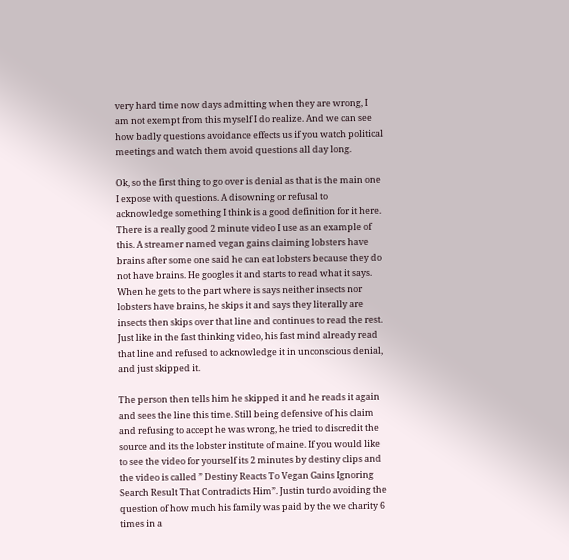very hard time now days admitting when they are wrong, I am not exempt from this myself I do realize. And we can see how badly questions avoidance effects us if you watch political meetings and watch them avoid questions all day long.

Ok, so the first thing to go over is denial as that is the main one I expose with questions. A disowning or refusal to acknowledge something I think is a good definition for it here. There is a really good 2 minute video I use as an example of this. A streamer named vegan gains claiming lobsters have brains after some one said he can eat lobsters because they do not have brains. He googles it and starts to read what it says. When he gets to the part where is says neither insects nor lobsters have brains, he skips it and says they literally are insects then skips over that line and continues to read the rest. Just like in the fast thinking video, his fast mind already read that line and refused to acknowledge it in unconscious denial, and just skipped it.

The person then tells him he skipped it and he reads it again and sees the line this time. Still being defensive of his claim and refusing to accept he was wrong, he tried to discredit the source and its the lobster institute of maine. If you would like to see the video for yourself its 2 minutes by destiny clips and the video is called ” Destiny Reacts To Vegan Gains Ignoring Search Result That Contradicts Him”. Justin turdo avoiding the question of how much his family was paid by the we charity 6 times in a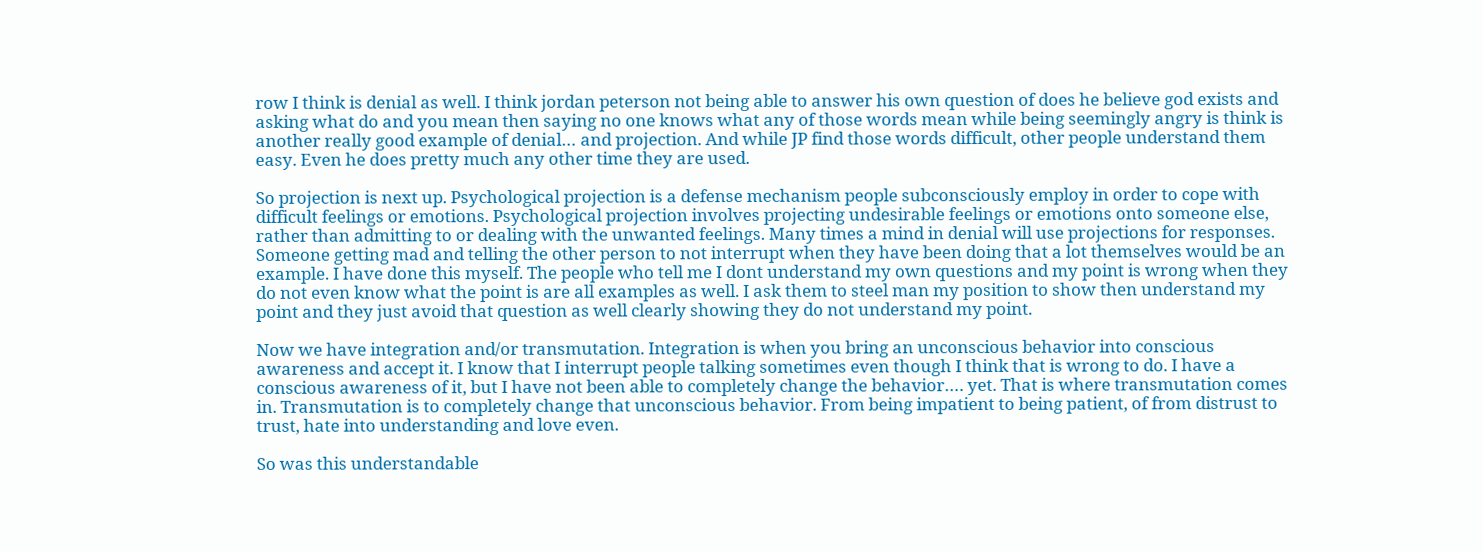row I think is denial as well. I think jordan peterson not being able to answer his own question of does he believe god exists and asking what do and you mean then saying no one knows what any of those words mean while being seemingly angry is think is another really good example of denial… and projection. And while JP find those words difficult, other people understand them easy. Even he does pretty much any other time they are used.

So projection is next up. Psychological projection is a defense mechanism people subconsciously employ in order to cope with difficult feelings or emotions. Psychological projection involves projecting undesirable feelings or emotions onto someone else, rather than admitting to or dealing with the unwanted feelings. Many times a mind in denial will use projections for responses. Someone getting mad and telling the other person to not interrupt when they have been doing that a lot themselves would be an example. I have done this myself. The people who tell me I dont understand my own questions and my point is wrong when they do not even know what the point is are all examples as well. I ask them to steel man my position to show then understand my point and they just avoid that question as well clearly showing they do not understand my point.

Now we have integration and/or transmutation. Integration is when you bring an unconscious behavior into conscious awareness and accept it. I know that I interrupt people talking sometimes even though I think that is wrong to do. I have a conscious awareness of it, but I have not been able to completely change the behavior…. yet. That is where transmutation comes in. Transmutation is to completely change that unconscious behavior. From being impatient to being patient, of from distrust to trust, hate into understanding and love even.

So was this understandable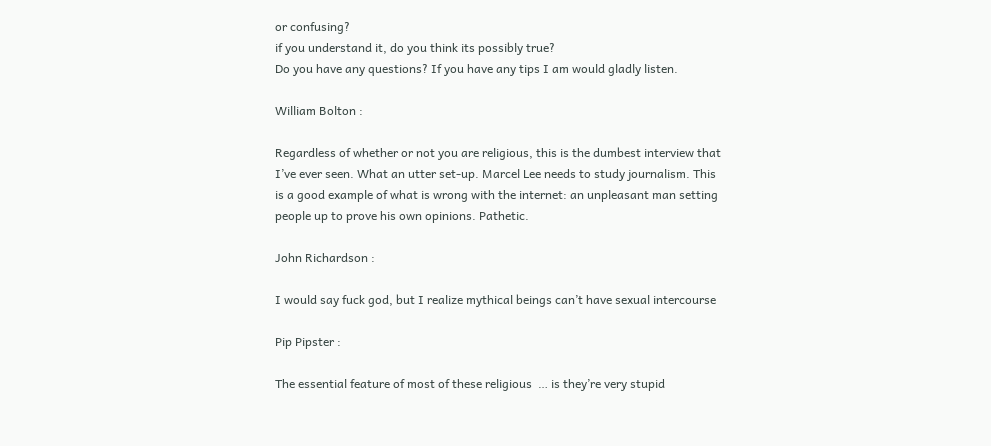or confusing?
if you understand it, do you think its possibly true?
Do you have any questions? If you have any tips I am would gladly listen.

William Bolton :

Regardless of whether or not you are religious, this is the dumbest interview that I’ve ever seen. What an utter set-up. Marcel Lee needs to study journalism. This is a good example of what is wrong with the internet: an unpleasant man setting people up to prove his own opinions. Pathetic.

John Richardson :

I would say fuck god, but I realize mythical beings can’t have sexual intercourse

Pip Pipster :

The essential feature of most of these religious  … is they’re very stupid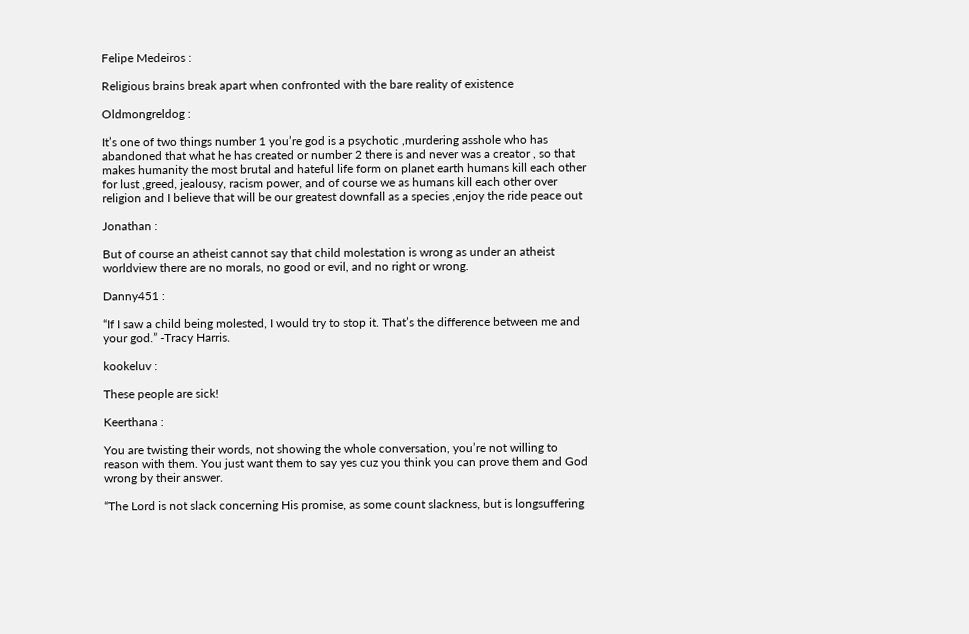Felipe Medeiros :

Religious brains break apart when confronted with the bare reality of existence

Oldmongreldog :

It’s one of two things number 1 you’re god is a psychotic ,murdering asshole who has abandoned that what he has created or number 2 there is and never was a creator , so that makes humanity the most brutal and hateful life form on planet earth humans kill each other for lust ,greed, jealousy, racism power, and of course we as humans kill each other over religion and I believe that will be our greatest downfall as a species ,enjoy the ride peace out

Jonathan :

But of course an atheist cannot say that child molestation is wrong as under an atheist worldview there are no morals, no good or evil, and no right or wrong.

Danny451 :

“If I saw a child being molested, I would try to stop it. That’s the difference between me and your god.” -Tracy Harris.

kookeluv :

These people are sick!

Keerthana :

You are twisting their words, not showing the whole conversation, you’re not willing to reason with them. You just want them to say yes cuz you think you can prove them and God wrong by their answer.

“The Lord is not slack concerning His promise, as some count slackness, but is longsuffering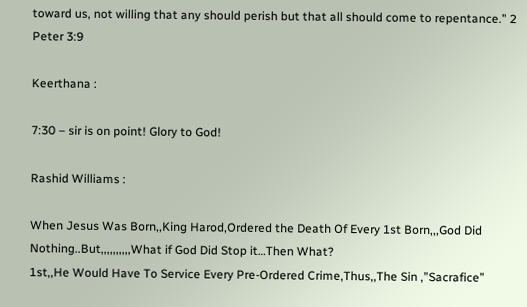toward us, not willing that any should perish but that all should come to repentance.” 2 Peter 3:9

Keerthana :

7:30 – sir is on point! Glory to God!

Rashid Williams :

When Jesus Was Born,,King Harod,Ordered the Death Of Every 1st Born,,,God Did Nothing..But,,,,,,,,,,What if God Did Stop it…Then What?
1st,,He Would Have To Service Every Pre-Ordered Crime,Thus,,The Sin ,”Sacrafice”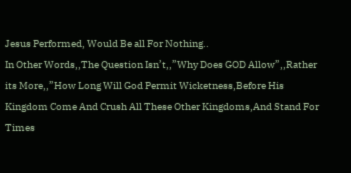Jesus Performed, Would Be all For Nothing..
In Other Words,,The Question Isn’t,,”Why Does GOD Allow”,,Rather its More,,”How Long Will God Permit Wicketness,Before His Kingdom Come And Crush All These Other Kingdoms,And Stand For Times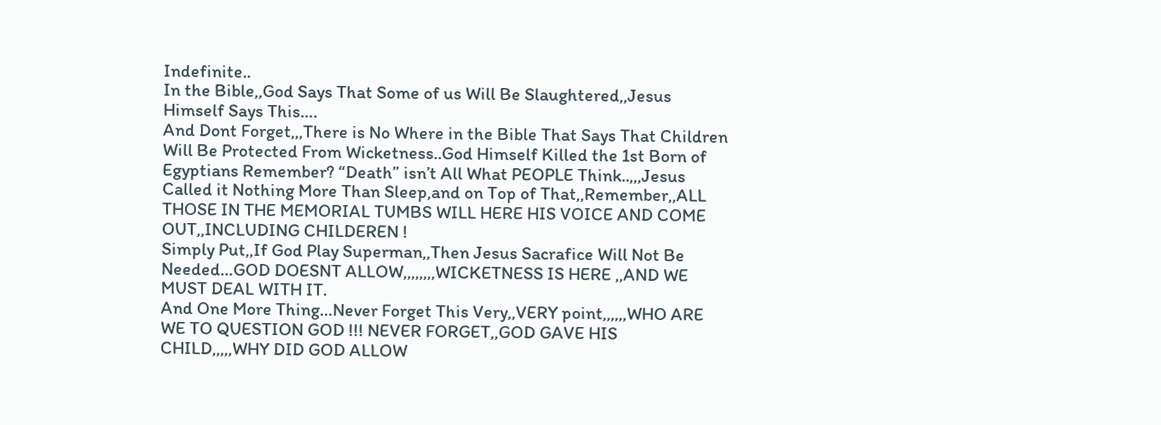Indefinite..
In the Bible,,God Says That Some of us Will Be Slaughtered,,Jesus Himself Says This….
And Dont Forget,,,There is No Where in the Bible That Says That Children Will Be Protected From Wicketness..God Himself Killed the 1st Born of Egyptians Remember? “Death” isn’t All What PEOPLE Think..,,,Jesus Called it Nothing More Than Sleep,and on Top of That,,Remember,,ALL THOSE IN THE MEMORIAL TUMBS WILL HERE HIS VOICE AND COME OUT,,INCLUDING CHILDEREN !
Simply Put,,If God Play Superman,,Then Jesus Sacrafice Will Not Be Needed…GOD DOESNT ALLOW,,,,,,,,WICKETNESS IS HERE ,,AND WE MUST DEAL WITH IT.
And One More Thing…Never Forget This Very,,VERY point,,,,,,WHO ARE WE TO QUESTION GOD !!! NEVER FORGET,,GOD GAVE HIS CHILD,,,,,WHY DID GOD ALLOW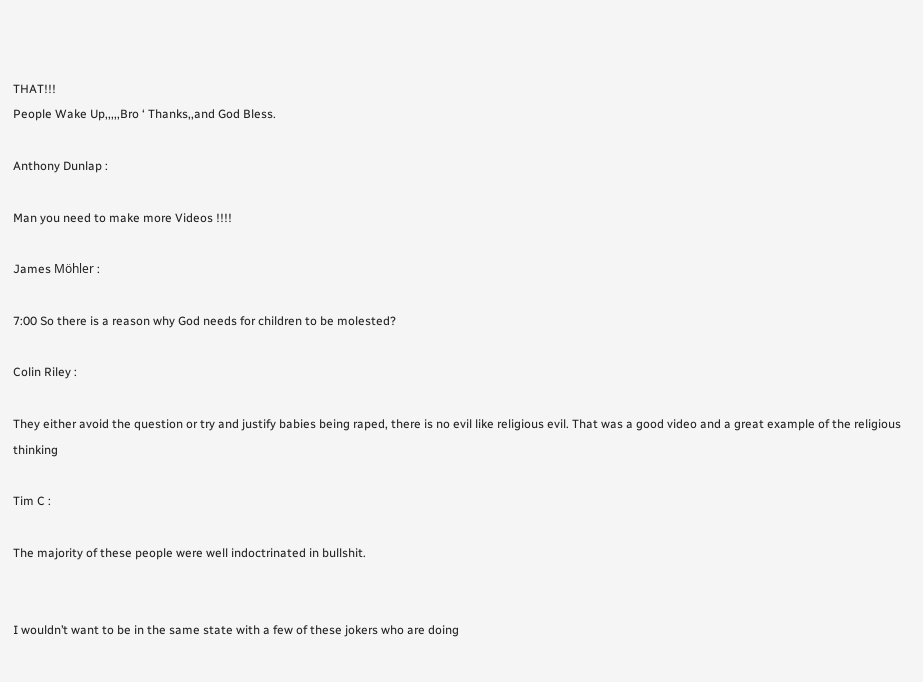THAT!!!
People Wake Up,,,,,Bro ‘ Thanks,,and God Bless.

Anthony Dunlap :

Man you need to make more Videos !!!!

James Möhler :

7:00 So there is a reason why God needs for children to be molested?

Colin Riley :

They either avoid the question or try and justify babies being raped, there is no evil like religious evil. That was a good video and a great example of the religious thinking

Tim C :

The majority of these people were well indoctrinated in bullshit.


I wouldn’t want to be in the same state with a few of these jokers who are doing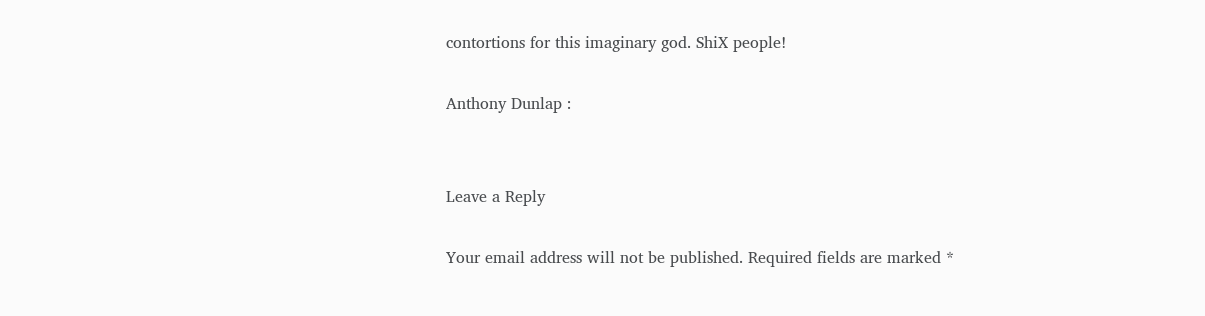contortions for this imaginary god. ShiX people!

Anthony Dunlap :


Leave a Reply

Your email address will not be published. Required fields are marked *